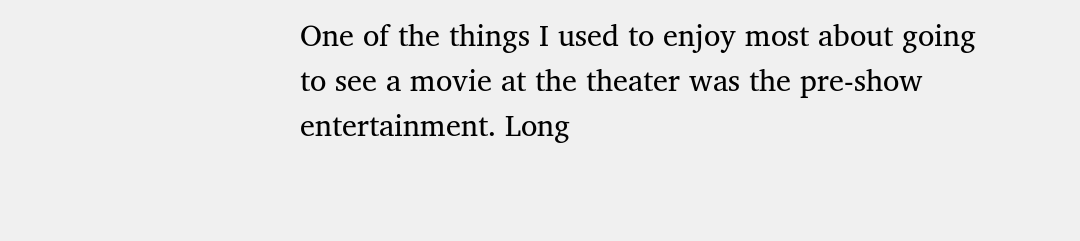One of the things I used to enjoy most about going to see a movie at the theater was the pre-show entertainment. Long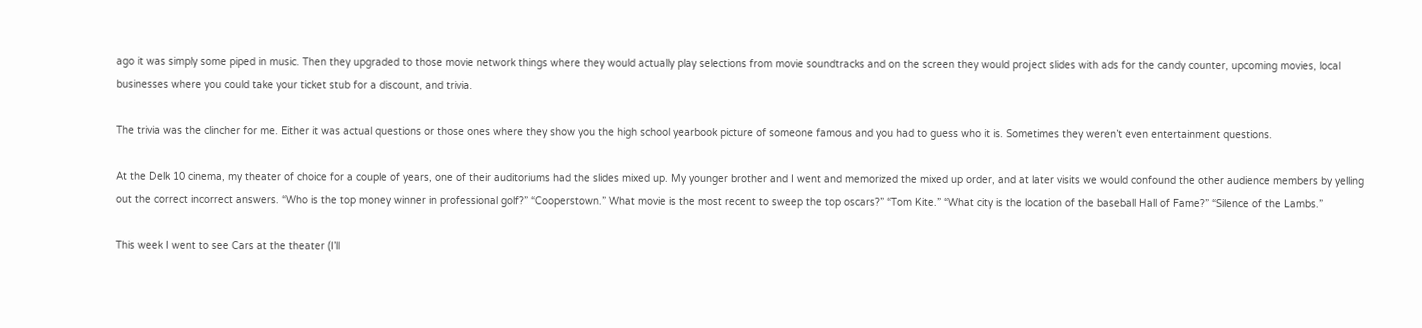ago it was simply some piped in music. Then they upgraded to those movie network things where they would actually play selections from movie soundtracks and on the screen they would project slides with ads for the candy counter, upcoming movies, local businesses where you could take your ticket stub for a discount, and trivia.

The trivia was the clincher for me. Either it was actual questions or those ones where they show you the high school yearbook picture of someone famous and you had to guess who it is. Sometimes they weren’t even entertainment questions.

At the Delk 10 cinema, my theater of choice for a couple of years, one of their auditoriums had the slides mixed up. My younger brother and I went and memorized the mixed up order, and at later visits we would confound the other audience members by yelling out the correct incorrect answers. “Who is the top money winner in professional golf?” “Cooperstown.” What movie is the most recent to sweep the top oscars?” “Tom Kite.” “What city is the location of the baseball Hall of Fame?” “Silence of the Lambs.”

This week I went to see Cars at the theater (I’ll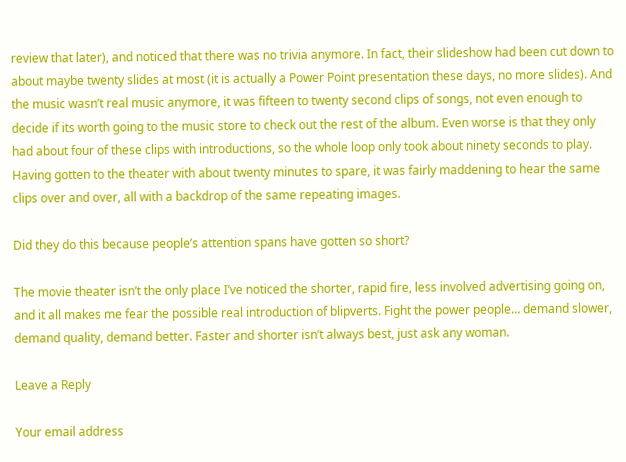review that later), and noticed that there was no trivia anymore. In fact, their slideshow had been cut down to about maybe twenty slides at most (it is actually a Power Point presentation these days, no more slides). And the music wasn’t real music anymore, it was fifteen to twenty second clips of songs, not even enough to decide if its worth going to the music store to check out the rest of the album. Even worse is that they only had about four of these clips with introductions, so the whole loop only took about ninety seconds to play. Having gotten to the theater with about twenty minutes to spare, it was fairly maddening to hear the same clips over and over, all with a backdrop of the same repeating images.

Did they do this because people’s attention spans have gotten so short?

The movie theater isn’t the only place I’ve noticed the shorter, rapid fire, less involved advertising going on, and it all makes me fear the possible real introduction of blipverts. Fight the power people… demand slower, demand quality, demand better. Faster and shorter isn’t always best, just ask any woman.

Leave a Reply

Your email address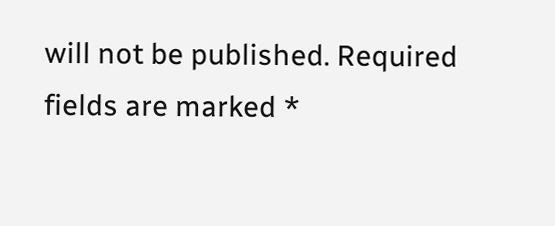will not be published. Required fields are marked *